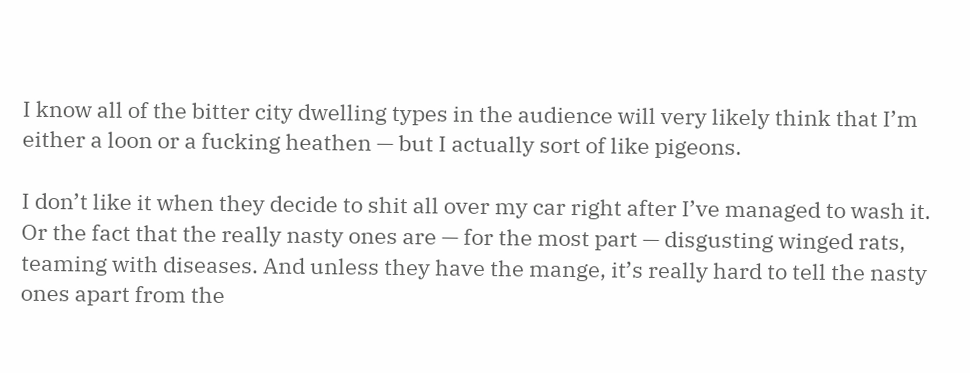I know all of the bitter city dwelling types in the audience will very likely think that I’m either a loon or a fucking heathen — but I actually sort of like pigeons.

I don’t like it when they decide to shit all over my car right after I’ve managed to wash it. Or the fact that the really nasty ones are — for the most part — disgusting winged rats, teaming with diseases. And unless they have the mange, it’s really hard to tell the nasty ones apart from the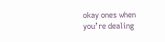okay ones when you’re dealing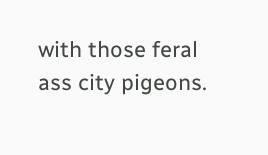with those feral ass city pigeons.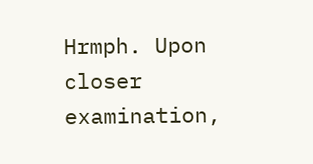Hrmph. Upon closer examination,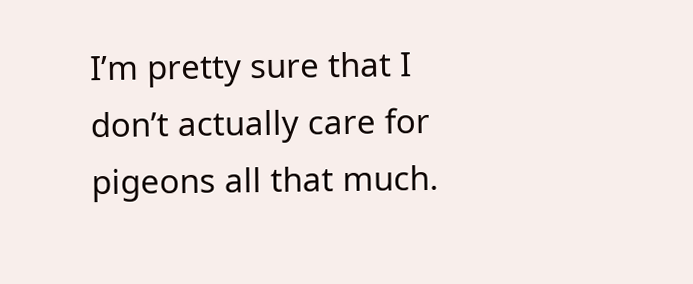I’m pretty sure that I don’t actually care for pigeons all that much.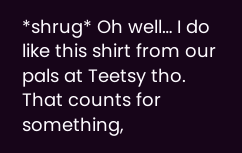*shrug* Oh well… I do like this shirt from our pals at Teetsy tho. That counts for something,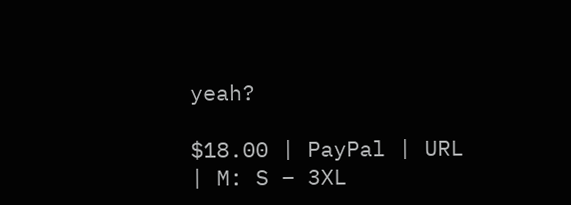yeah?

$18.00 | PayPal | URL | M: S – 3XL